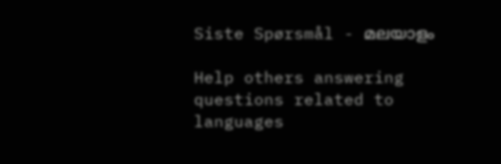Siste Spørsmål - മലയാളം

Help others answering questions related to languages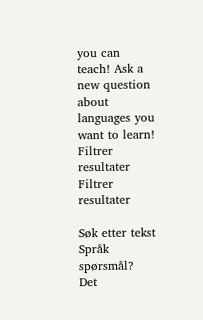you can teach! Ask a new question about languages you want to learn!
Filtrer resultater Filtrer resultater

Søk etter tekst
Språk spørsmål?
Det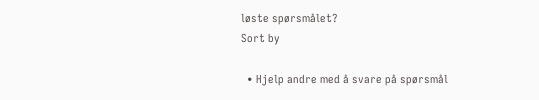løste spørsmålet?
Sort by

  • Hjelp andre med å svare på spørsmål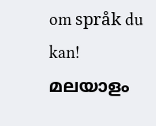om språk du kan! മലയാളം